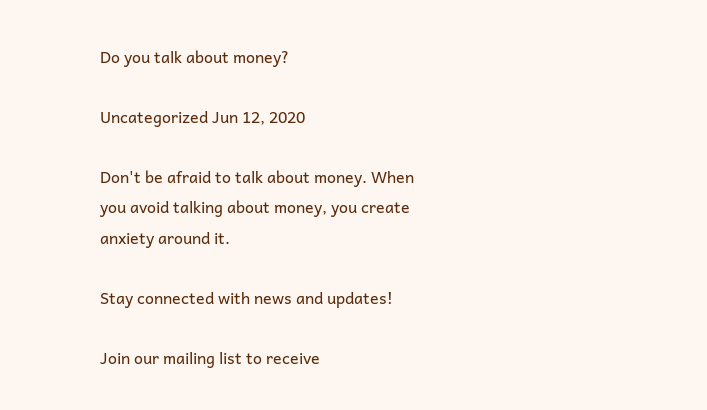Do you talk about money?

Uncategorized Jun 12, 2020

Don't be afraid to talk about money. When you avoid talking about money, you create anxiety around it.

Stay connected with news and updates!

Join our mailing list to receive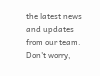the latest news and updates from our team.
Don't worry,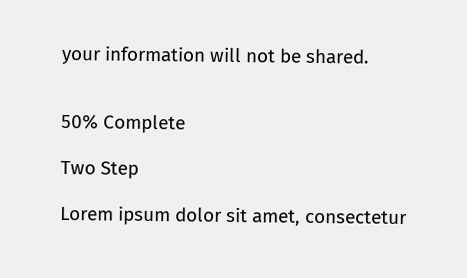your information will not be shared.


50% Complete

Two Step

Lorem ipsum dolor sit amet, consectetur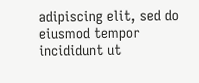adipiscing elit, sed do eiusmod tempor incididunt ut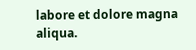labore et dolore magna aliqua.